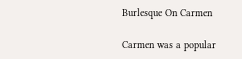Burlesque On Carmen

Carmen was a popular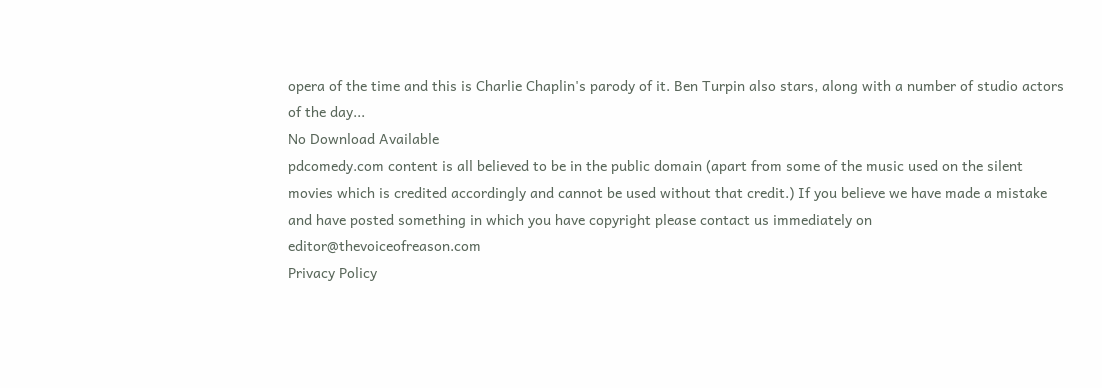opera of the time and this is Charlie Chaplin's parody of it. Ben Turpin also stars, along with a number of studio actors of the day...
No Download Available
pdcomedy.com content is all believed to be in the public domain (apart from some of the music used on the silent movies which is credited accordingly and cannot be used without that credit.) If you believe we have made a mistake and have posted something in which you have copyright please contact us immediately on editor@thevoiceofreason.com
Privacy Policy